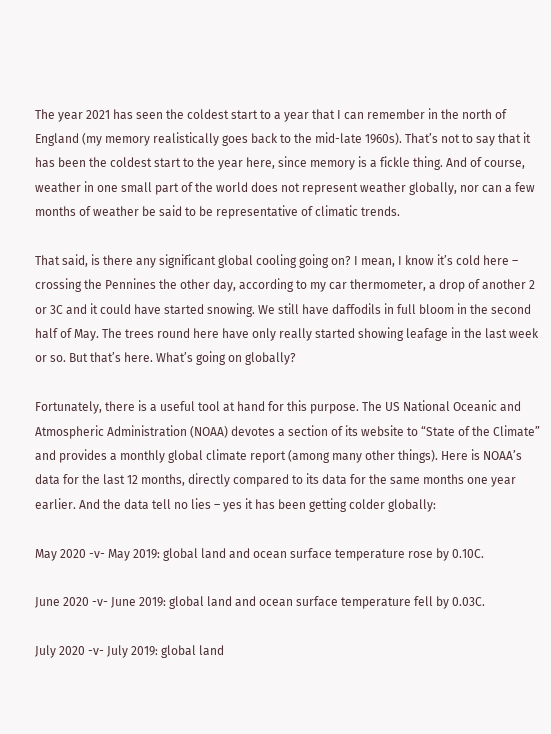The year 2021 has seen the coldest start to a year that I can remember in the north of England (my memory realistically goes back to the mid-late 1960s). That’s not to say that it has been the coldest start to the year here, since memory is a fickle thing. And of course, weather in one small part of the world does not represent weather globally, nor can a few months of weather be said to be representative of climatic trends.

That said, is there any significant global cooling going on? I mean, I know it’s cold here – crossing the Pennines the other day, according to my car thermometer, a drop of another 2 or 3C and it could have started snowing. We still have daffodils in full bloom in the second half of May. The trees round here have only really started showing leafage in the last week or so. But that’s here. What’s going on globally?

Fortunately, there is a useful tool at hand for this purpose. The US National Oceanic and Atmospheric Administration (NOAA) devotes a section of its website to “State of the Climate” and provides a monthly global climate report (among many other things). Here is NOAA’s data for the last 12 months, directly compared to its data for the same months one year earlier. And the data tell no lies – yes it has been getting colder globally:

May 2020 -v- May 2019: global land and ocean surface temperature rose by 0.10C.

June 2020 -v- June 2019: global land and ocean surface temperature fell by 0.03C.

July 2020 -v- July 2019: global land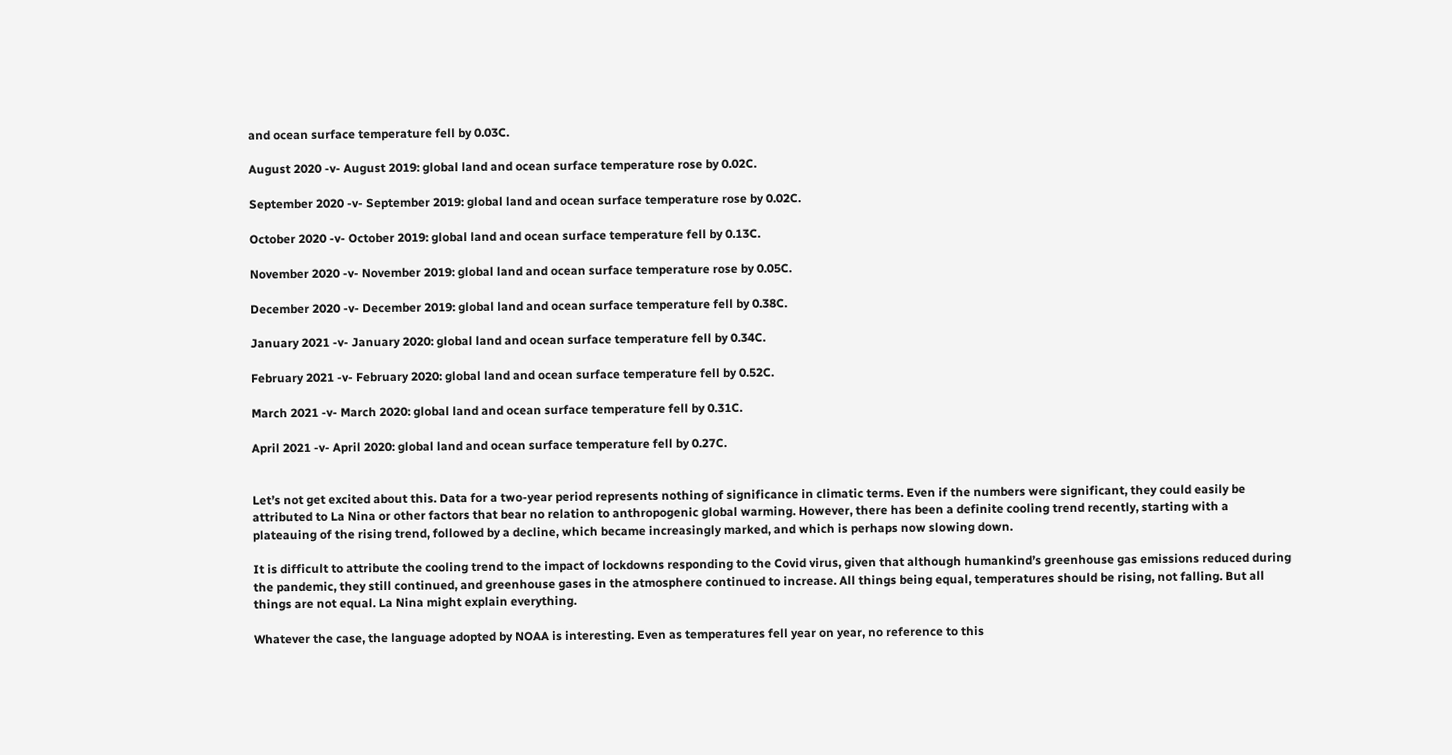and ocean surface temperature fell by 0.03C.

August 2020 -v- August 2019: global land and ocean surface temperature rose by 0.02C.

September 2020 -v- September 2019: global land and ocean surface temperature rose by 0.02C.

October 2020 -v- October 2019: global land and ocean surface temperature fell by 0.13C.

November 2020 -v- November 2019: global land and ocean surface temperature rose by 0.05C.

December 2020 -v- December 2019: global land and ocean surface temperature fell by 0.38C.

January 2021 -v- January 2020: global land and ocean surface temperature fell by 0.34C.

February 2021 -v- February 2020: global land and ocean surface temperature fell by 0.52C.

March 2021 -v- March 2020: global land and ocean surface temperature fell by 0.31C.

April 2021 -v- April 2020: global land and ocean surface temperature fell by 0.27C.


Let’s not get excited about this. Data for a two-year period represents nothing of significance in climatic terms. Even if the numbers were significant, they could easily be attributed to La Nina or other factors that bear no relation to anthropogenic global warming. However, there has been a definite cooling trend recently, starting with a plateauing of the rising trend, followed by a decline, which became increasingly marked, and which is perhaps now slowing down.

It is difficult to attribute the cooling trend to the impact of lockdowns responding to the Covid virus, given that although humankind’s greenhouse gas emissions reduced during the pandemic, they still continued, and greenhouse gases in the atmosphere continued to increase. All things being equal, temperatures should be rising, not falling. But all things are not equal. La Nina might explain everything.

Whatever the case, the language adopted by NOAA is interesting. Even as temperatures fell year on year, no reference to this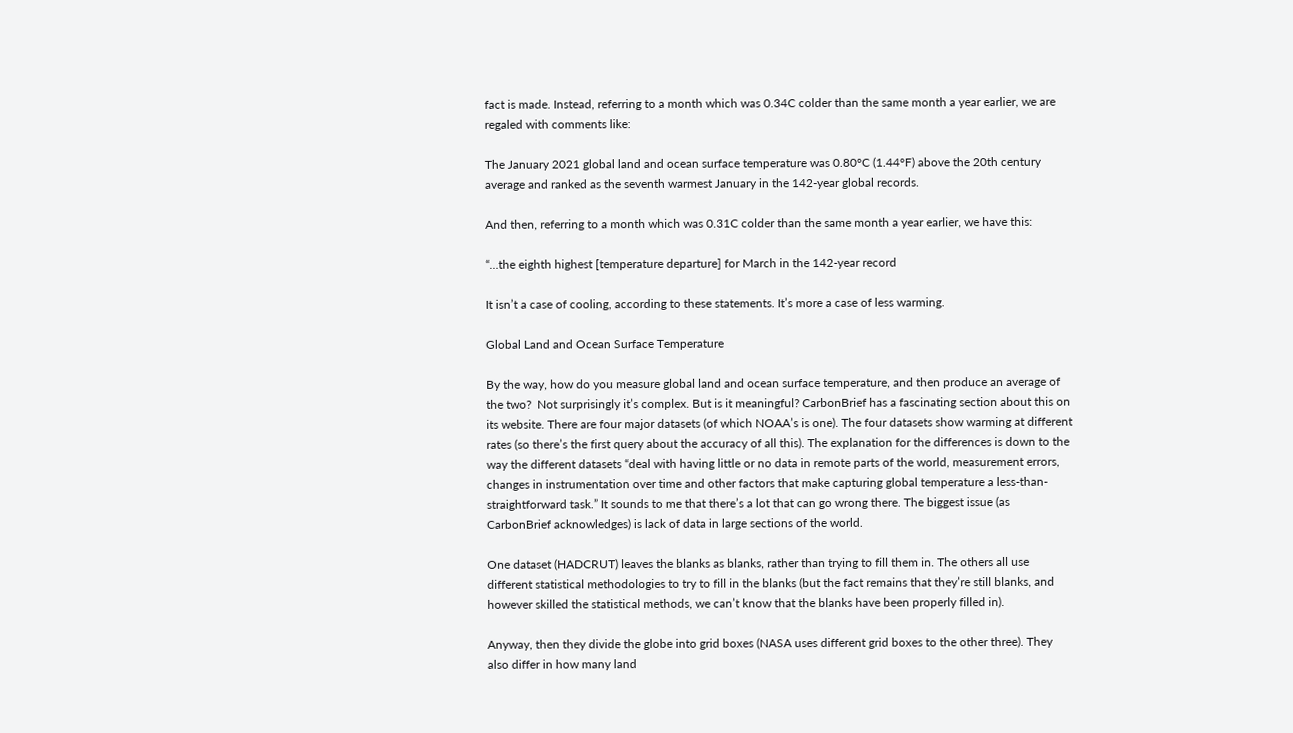fact is made. Instead, referring to a month which was 0.34C colder than the same month a year earlier, we are regaled with comments like:

The January 2021 global land and ocean surface temperature was 0.80°C (1.44°F) above the 20th century average and ranked as the seventh warmest January in the 142-year global records.

And then, referring to a month which was 0.31C colder than the same month a year earlier, we have this:

“…the eighth highest [temperature departure] for March in the 142-year record

It isn’t a case of cooling, according to these statements. It’s more a case of less warming.

Global Land and Ocean Surface Temperature

By the way, how do you measure global land and ocean surface temperature, and then produce an average of the two?  Not surprisingly it’s complex. But is it meaningful? CarbonBrief has a fascinating section about this on its website. There are four major datasets (of which NOAA’s is one). The four datasets show warming at different rates (so there’s the first query about the accuracy of all this). The explanation for the differences is down to the way the different datasets “deal with having little or no data in remote parts of the world, measurement errors, changes in instrumentation over time and other factors that make capturing global temperature a less-than-straightforward task.” It sounds to me that there’s a lot that can go wrong there. The biggest issue (as CarbonBrief acknowledges) is lack of data in large sections of the world.

One dataset (HADCRUT) leaves the blanks as blanks, rather than trying to fill them in. The others all use different statistical methodologies to try to fill in the blanks (but the fact remains that they’re still blanks, and however skilled the statistical methods, we can’t know that the blanks have been properly filled in).

Anyway, then they divide the globe into grid boxes (NASA uses different grid boxes to the other three). They also differ in how many land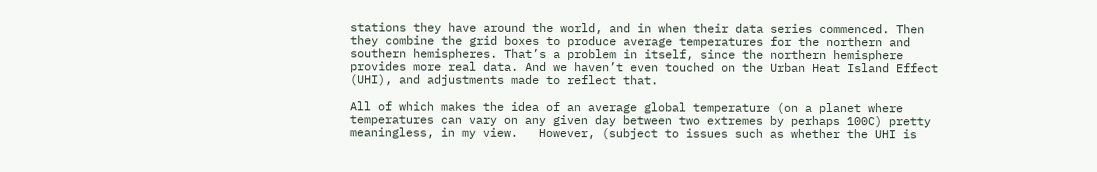stations they have around the world, and in when their data series commenced. Then they combine the grid boxes to produce average temperatures for the northern and southern hemispheres. That’s a problem in itself, since the northern hemisphere provides more real data. And we haven’t even touched on the Urban Heat Island Effect (UHI), and adjustments made to reflect that.

All of which makes the idea of an average global temperature (on a planet where temperatures can vary on any given day between two extremes by perhaps 100C) pretty meaningless, in my view.   However, (subject to issues such as whether the UHI is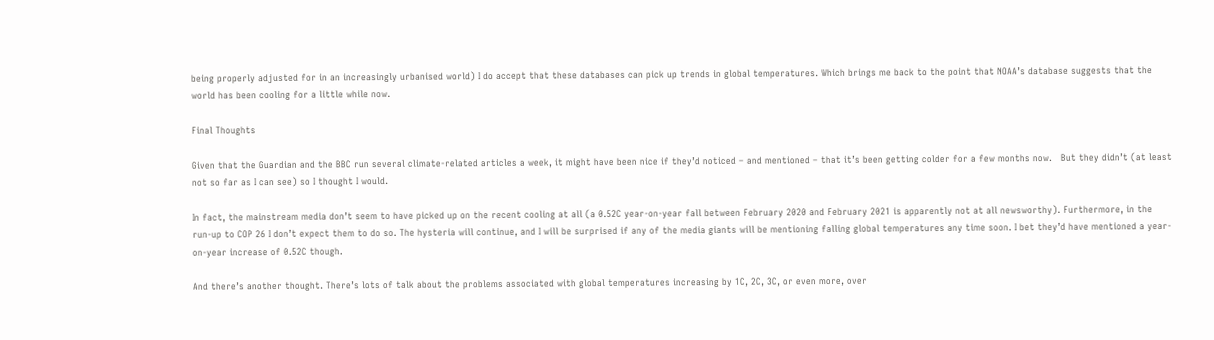being properly adjusted for in an increasingly urbanised world) I do accept that these databases can pick up trends in global temperatures. Which brings me back to the point that NOAA’s database suggests that the world has been cooling for a little while now.

Final Thoughts

Given that the Guardian and the BBC run several climate-related articles a week, it might have been nice if they’d noticed – and mentioned – that it’s been getting colder for a few months now.   But they didn’t (at least not so far as I can see) so I thought I would.

In fact, the mainstream media don’t seem to have picked up on the recent cooling at all (a 0.52C year-on-year fall between February 2020 and February 2021 is apparently not at all newsworthy). Furthermore, in the run-up to COP 26 I don’t expect them to do so. The hysteria will continue, and I will be surprised if any of the media giants will be mentioning falling global temperatures any time soon. I bet they’d have mentioned a year-on-year increase of 0.52C though.

And there’s another thought. There’s lots of talk about the problems associated with global temperatures increasing by 1C, 2C, 3C, or even more, over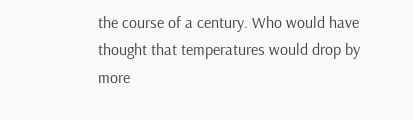the course of a century. Who would have thought that temperatures would drop by more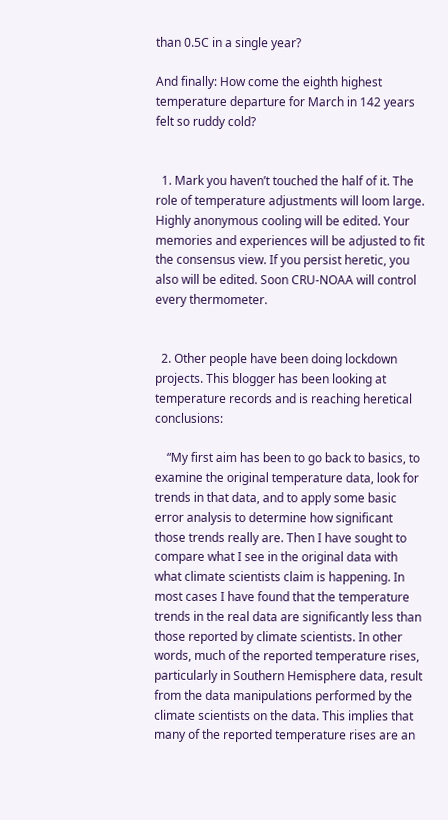than 0.5C in a single year?

And finally: How come the eighth highest temperature departure for March in 142 years felt so ruddy cold?


  1. Mark you haven’t touched the half of it. The role of temperature adjustments will loom large. Highly anonymous cooling will be edited. Your memories and experiences will be adjusted to fit the consensus view. If you persist heretic, you also will be edited. Soon CRU-NOAA will control every thermometer.


  2. Other people have been doing lockdown projects. This blogger has been looking at temperature records and is reaching heretical conclusions:

    “My first aim has been to go back to basics, to examine the original temperature data, look for trends in that data, and to apply some basic error analysis to determine how significant those trends really are. Then I have sought to compare what I see in the original data with what climate scientists claim is happening. In most cases I have found that the temperature trends in the real data are significantly less than those reported by climate scientists. In other words, much of the reported temperature rises, particularly in Southern Hemisphere data, result from the data manipulations performed by the climate scientists on the data. This implies that many of the reported temperature rises are an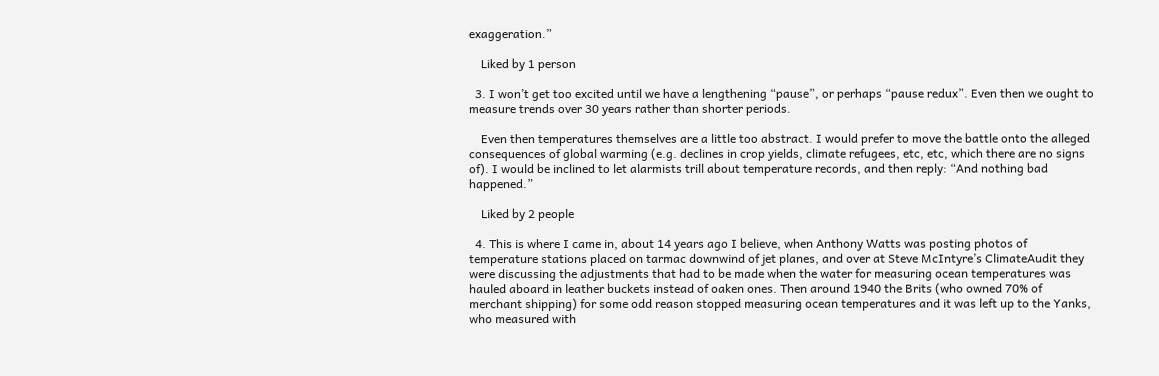exaggeration.”

    Liked by 1 person

  3. I won’t get too excited until we have a lengthening “pause”, or perhaps “pause redux”. Even then we ought to measure trends over 30 years rather than shorter periods.

    Even then temperatures themselves are a little too abstract. I would prefer to move the battle onto the alleged consequences of global warming (e.g. declines in crop yields, climate refugees, etc, etc, which there are no signs of). I would be inclined to let alarmists trill about temperature records, and then reply: “And nothing bad happened.”

    Liked by 2 people

  4. This is where I came in, about 14 years ago I believe, when Anthony Watts was posting photos of temperature stations placed on tarmac downwind of jet planes, and over at Steve McIntyre’s ClimateAudit they were discussing the adjustments that had to be made when the water for measuring ocean temperatures was hauled aboard in leather buckets instead of oaken ones. Then around 1940 the Brits (who owned 70% of merchant shipping) for some odd reason stopped measuring ocean temperatures and it was left up to the Yanks, who measured with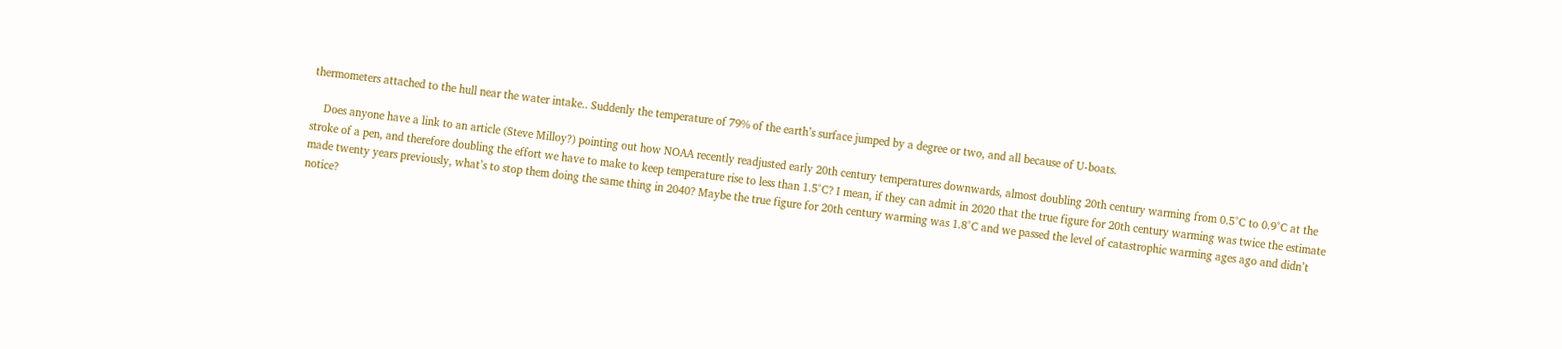thermometers attached to the hull near the water intake.. Suddenly the temperature of 79% of the earth’s surface jumped by a degree or two, and all because of U-boats.

    Does anyone have a link to an article (Steve Milloy?) pointing out how NOAA recently readjusted early 20th century temperatures downwards, almost doubling 20th century warming from 0.5°C to 0.9°C at the stroke of a pen, and therefore doubling the effort we have to make to keep temperature rise to less than 1.5°C? I mean, if they can admit in 2020 that the true figure for 20th century warming was twice the estimate made twenty years previously, what’s to stop them doing the same thing in 2040? Maybe the true figure for 20th century warming was 1.8°C and we passed the level of catastrophic warming ages ago and didn’t notice?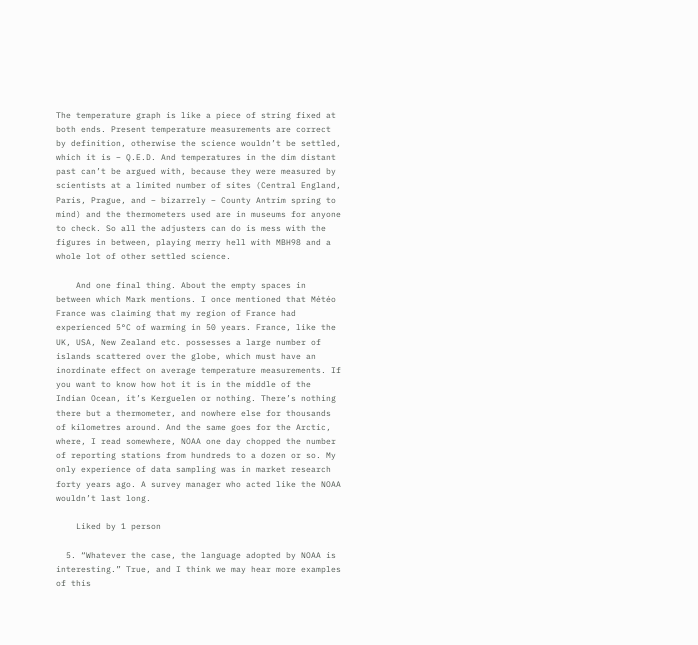The temperature graph is like a piece of string fixed at both ends. Present temperature measurements are correct by definition, otherwise the science wouldn’t be settled, which it is – Q.E.D. And temperatures in the dim distant past can’t be argued with, because they were measured by scientists at a limited number of sites (Central England, Paris, Prague, and – bizarrely – County Antrim spring to mind) and the thermometers used are in museums for anyone to check. So all the adjusters can do is mess with the figures in between, playing merry hell with MBH98 and a whole lot of other settled science.

    And one final thing. About the empty spaces in between which Mark mentions. I once mentioned that Météo France was claiming that my region of France had experienced 5°C of warming in 50 years. France, like the UK, USA, New Zealand etc. possesses a large number of islands scattered over the globe, which must have an inordinate effect on average temperature measurements. If you want to know how hot it is in the middle of the Indian Ocean, it’s Kerguelen or nothing. There’s nothing there but a thermometer, and nowhere else for thousands of kilometres around. And the same goes for the Arctic, where, I read somewhere, NOAA one day chopped the number of reporting stations from hundreds to a dozen or so. My only experience of data sampling was in market research forty years ago. A survey manager who acted like the NOAA wouldn’t last long.

    Liked by 1 person

  5. “Whatever the case, the language adopted by NOAA is interesting.” True, and I think we may hear more examples of this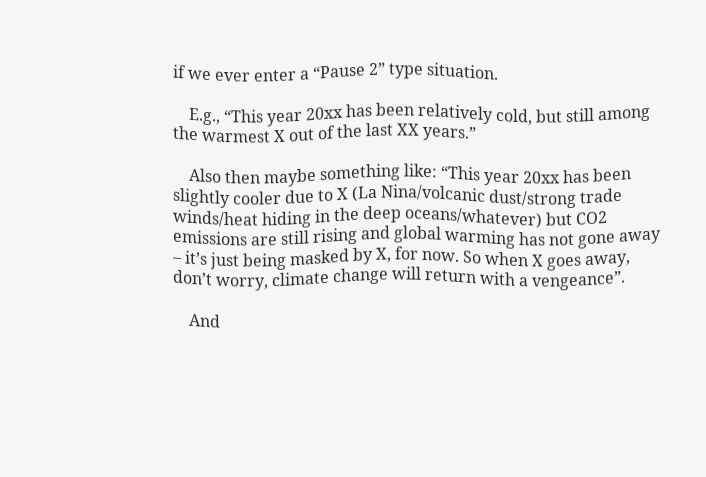if we ever enter a “Pause 2” type situation.

    E.g., “This year 20xx has been relatively cold, but still among the warmest X out of the last XX years.”

    Also then maybe something like: “This year 20xx has been slightly cooler due to X (La Nina/volcanic dust/strong trade winds/heat hiding in the deep oceans/whatever) but CO2 emissions are still rising and global warming has not gone away – it’s just being masked by X, for now. So when X goes away, don’t worry, climate change will return with a vengeance”.

    And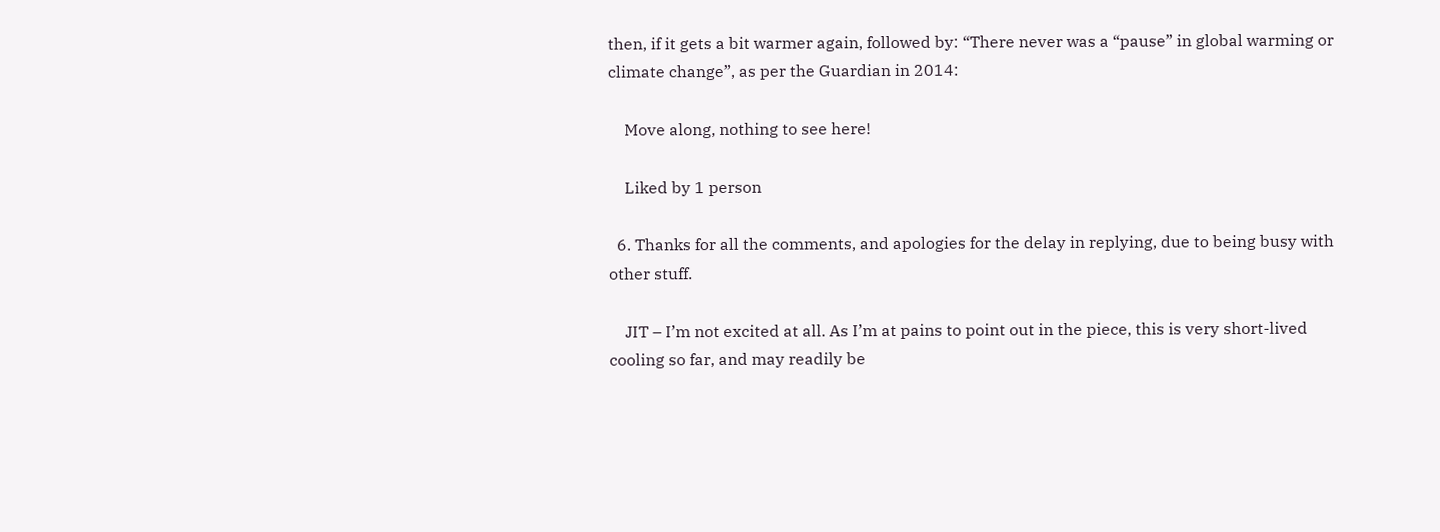then, if it gets a bit warmer again, followed by: “There never was a “pause” in global warming or climate change”, as per the Guardian in 2014:

    Move along, nothing to see here!

    Liked by 1 person

  6. Thanks for all the comments, and apologies for the delay in replying, due to being busy with other stuff.

    JIT – I’m not excited at all. As I’m at pains to point out in the piece, this is very short-lived cooling so far, and may readily be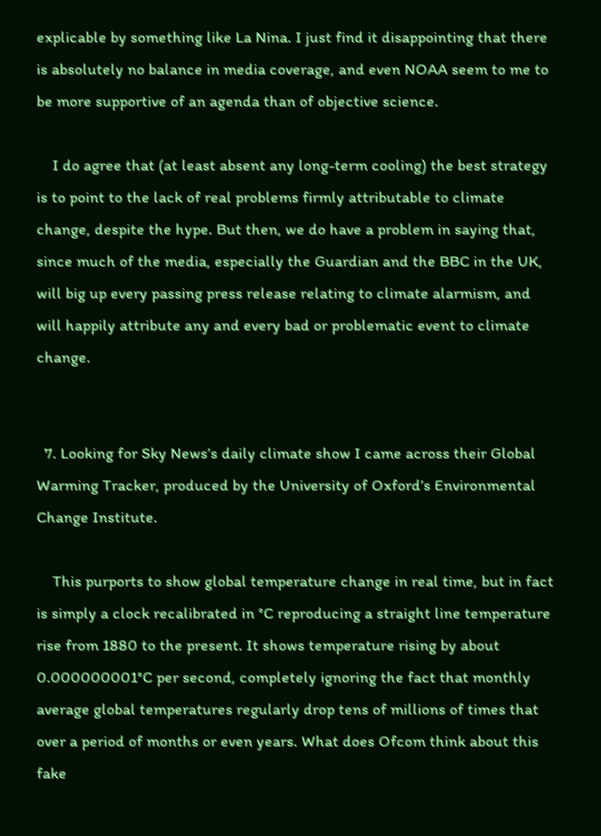explicable by something like La Nina. I just find it disappointing that there is absolutely no balance in media coverage, and even NOAA seem to me to be more supportive of an agenda than of objective science.

    I do agree that (at least absent any long-term cooling) the best strategy is to point to the lack of real problems firmly attributable to climate change, despite the hype. But then, we do have a problem in saying that, since much of the media, especially the Guardian and the BBC in the UK, will big up every passing press release relating to climate alarmism, and will happily attribute any and every bad or problematic event to climate change.


  7. Looking for Sky News’s daily climate show I came across their Global Warming Tracker, produced by the University of Oxford’s Environmental Change Institute.

    This purports to show global temperature change in real time, but in fact is simply a clock recalibrated in °C reproducing a straight line temperature rise from 1880 to the present. It shows temperature rising by about 0.000000001°C per second, completely ignoring the fact that monthly average global temperatures regularly drop tens of millions of times that over a period of months or even years. What does Ofcom think about this fake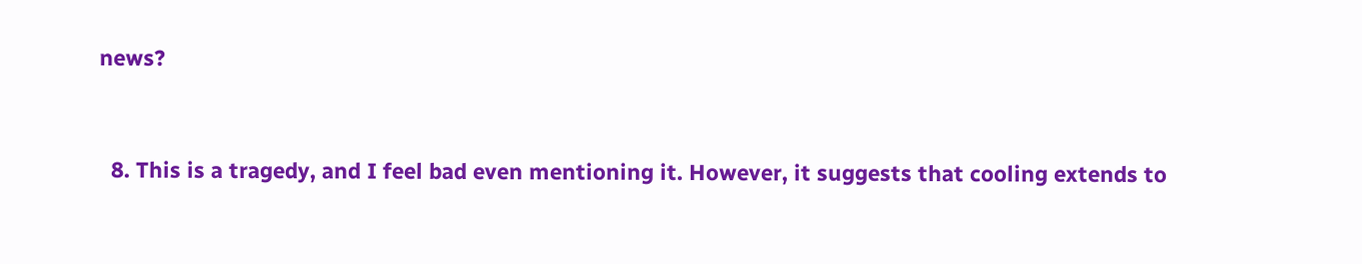news?


  8. This is a tragedy, and I feel bad even mentioning it. However, it suggests that cooling extends to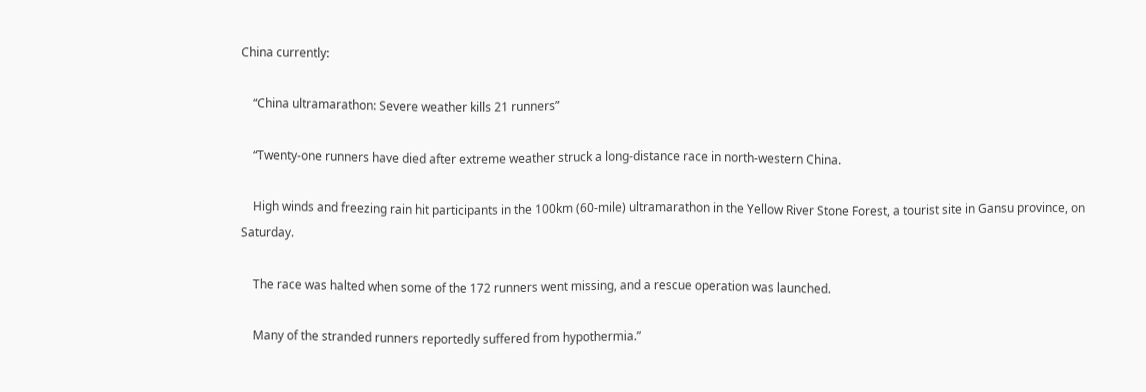China currently:

    “China ultramarathon: Severe weather kills 21 runners”

    “Twenty-one runners have died after extreme weather struck a long-distance race in north-western China.

    High winds and freezing rain hit participants in the 100km (60-mile) ultramarathon in the Yellow River Stone Forest, a tourist site in Gansu province, on Saturday.

    The race was halted when some of the 172 runners went missing, and a rescue operation was launched.

    Many of the stranded runners reportedly suffered from hypothermia.”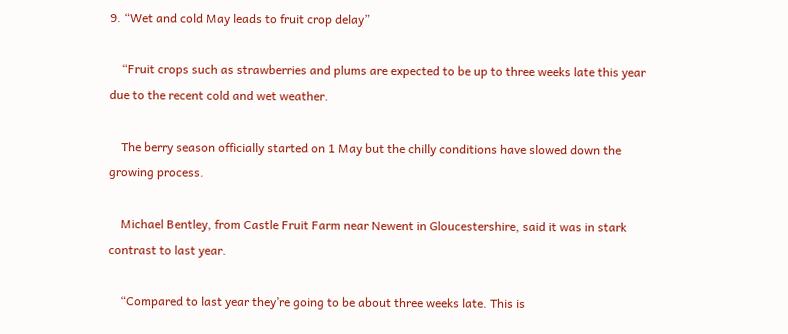9. “Wet and cold May leads to fruit crop delay”

    “Fruit crops such as strawberries and plums are expected to be up to three weeks late this year due to the recent cold and wet weather.

    The berry season officially started on 1 May but the chilly conditions have slowed down the growing process.

    Michael Bentley, from Castle Fruit Farm near Newent in Gloucestershire, said it was in stark contrast to last year.

    “Compared to last year they’re going to be about three weeks late. This is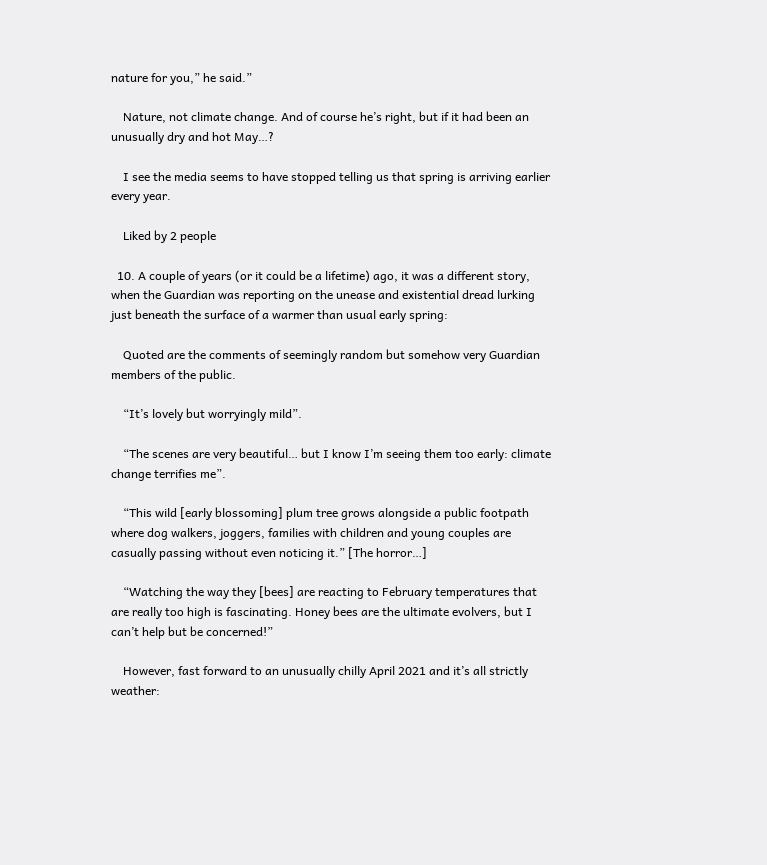nature for you,” he said.”

    Nature, not climate change. And of course he’s right, but if it had been an unusually dry and hot May…?

    I see the media seems to have stopped telling us that spring is arriving earlier every year.

    Liked by 2 people

  10. A couple of years (or it could be a lifetime) ago, it was a different story, when the Guardian was reporting on the unease and existential dread lurking just beneath the surface of a warmer than usual early spring:

    Quoted are the comments of seemingly random but somehow very Guardian members of the public.

    “It’s lovely but worryingly mild”.

    “The scenes are very beautiful… but I know I’m seeing them too early: climate change terrifies me”.

    “This wild [early blossoming] plum tree grows alongside a public footpath where dog walkers, joggers, families with children and young couples are casually passing without even noticing it.” [The horror…]

    “Watching the way they [bees] are reacting to February temperatures that are really too high is fascinating. Honey bees are the ultimate evolvers, but I can’t help but be concerned!”

    However, fast forward to an unusually chilly April 2021 and it’s all strictly weather: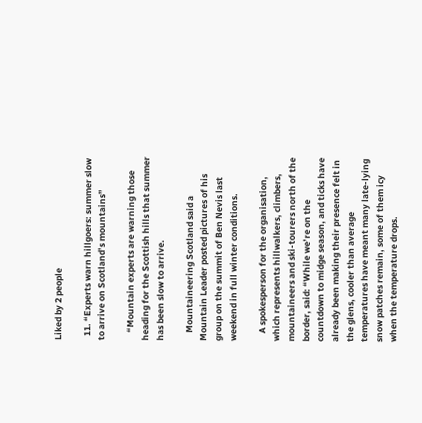Liked by 2 people

  11. “Experts warn hillgoers: summer slow to arrive on Scotland’s mountains”

    “Mountain experts are warning those heading for the Scottish hills that summer has been slow to arrive.

    Mountaineering Scotland said a Mountain Leader posted pictures of his group on the summit of Ben Nevis last weekend in full winter conditions.

    A spokesperson for the organisation, which represents hillwalkers, climbers, mountaineers and ski-tourers north of the border, said: “While we’re on the countdown to midge season, and ticks have already been making their presence felt in the glens, cooler than average temperatures have meant many late-lying snow patches remain, some of them icy when the temperature drops.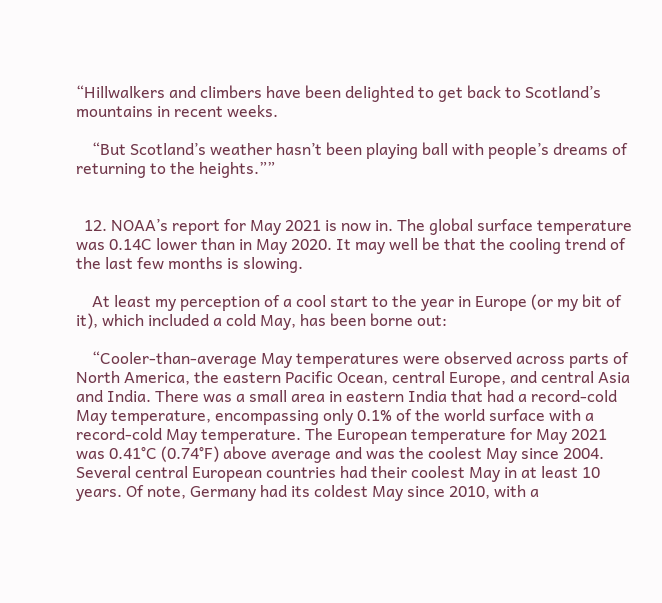“Hillwalkers and climbers have been delighted to get back to Scotland’s mountains in recent weeks.

    “But Scotland’s weather hasn’t been playing ball with people’s dreams of returning to the heights.””


  12. NOAA’s report for May 2021 is now in. The global surface temperature was 0.14C lower than in May 2020. It may well be that the cooling trend of the last few months is slowing.

    At least my perception of a cool start to the year in Europe (or my bit of it), which included a cold May, has been borne out:

    “Cooler-than-average May temperatures were observed across parts of North America, the eastern Pacific Ocean, central Europe, and central Asia and India. There was a small area in eastern India that had a record-cold May temperature, encompassing only 0.1% of the world surface with a record-cold May temperature. The European temperature for May 2021 was 0.41°C (0.74°F) above average and was the coolest May since 2004. Several central European countries had their coolest May in at least 10 years. Of note, Germany had its coldest May since 2010, with a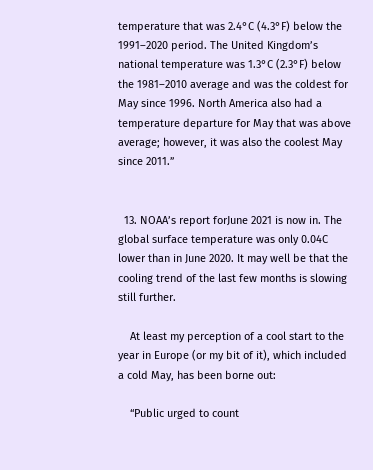temperature that was 2.4°C (4.3°F) below the 1991–2020 period. The United Kingdom’s national temperature was 1.3°C (2.3°F) below the 1981–2010 average and was the coldest for May since 1996. North America also had a temperature departure for May that was above average; however, it was also the coolest May since 2011.”


  13. NOAA’s report forJune 2021 is now in. The global surface temperature was only 0.04C lower than in June 2020. It may well be that the cooling trend of the last few months is slowing still further.

    At least my perception of a cool start to the year in Europe (or my bit of it), which included a cold May, has been borne out:

    “Public urged to count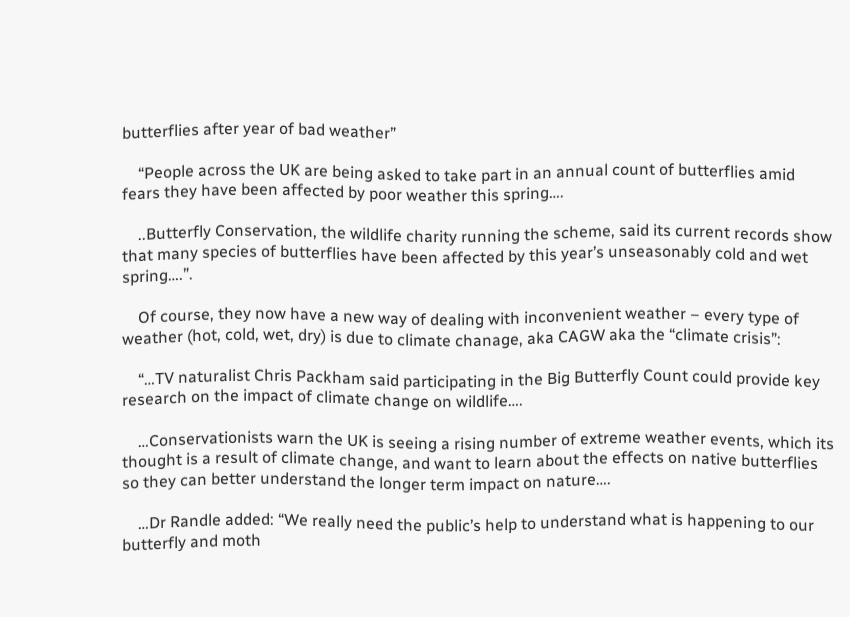butterflies after year of bad weather”

    “People across the UK are being asked to take part in an annual count of butterflies amid fears they have been affected by poor weather this spring….

    ..Butterfly Conservation, the wildlife charity running the scheme, said its current records show that many species of butterflies have been affected by this year’s unseasonably cold and wet spring….”.

    Of course, they now have a new way of dealing with inconvenient weather – every type of weather (hot, cold, wet, dry) is due to climate chanage, aka CAGW aka the “climate crisis”:

    “…TV naturalist Chris Packham said participating in the Big Butterfly Count could provide key research on the impact of climate change on wildlife….

    …Conservationists warn the UK is seeing a rising number of extreme weather events, which its thought is a result of climate change, and want to learn about the effects on native butterflies so they can better understand the longer term impact on nature….

    …Dr Randle added: “We really need the public’s help to understand what is happening to our butterfly and moth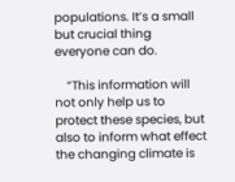populations. It’s a small but crucial thing everyone can do.

    “This information will not only help us to protect these species, but also to inform what effect the changing climate is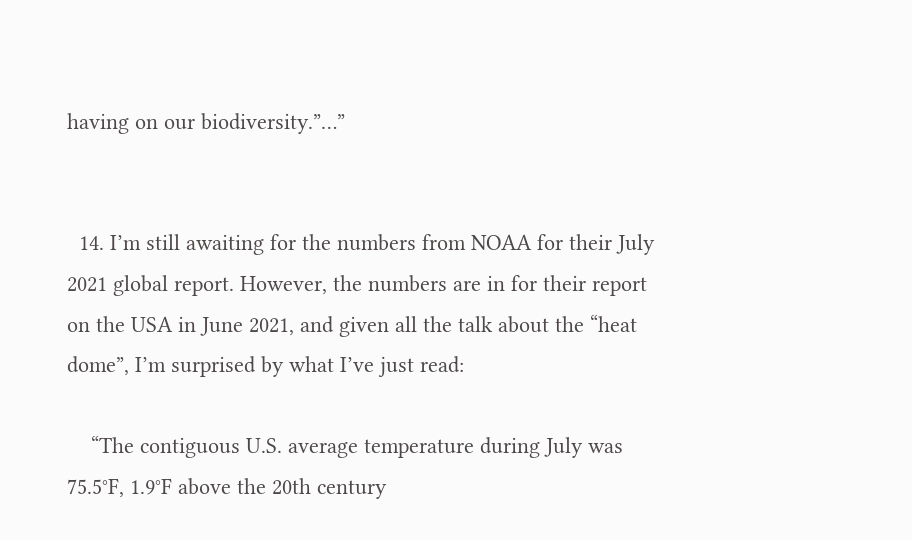having on our biodiversity.”…”


  14. I’m still awaiting for the numbers from NOAA for their July 2021 global report. However, the numbers are in for their report on the USA in June 2021, and given all the talk about the “heat dome”, I’m surprised by what I’ve just read:

    “The contiguous U.S. average temperature during July was 75.5°F, 1.9°F above the 20th century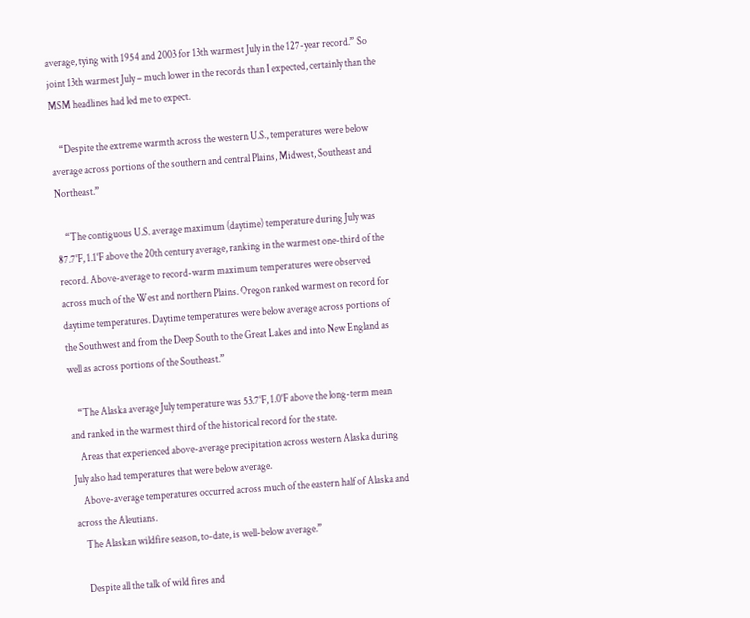average, tying with 1954 and 2003 for 13th warmest July in the 127-year record.” So joint 13th warmest July – much lower in the records than I expected, certainly than the MSM headlines had led me to expect.

    “Despite the extreme warmth across the western U.S., temperatures were below average across portions of the southern and central Plains, Midwest, Southeast and Northeast.”

    “The contiguous U.S. average maximum (daytime) temperature during July was 87.7°F, 1.1°F above the 20th century average, ranking in the warmest one-third of the record. Above-average to record-warm maximum temperatures were observed across much of the West and northern Plains. Oregon ranked warmest on record for daytime temperatures. Daytime temperatures were below average across portions of the Southwest and from the Deep South to the Great Lakes and into New England as well as across portions of the Southeast.”

    “The Alaska average July temperature was 53.7°F, 1.0°F above the long-term mean and ranked in the warmest third of the historical record for the state.
    Areas that experienced above-average precipitation across western Alaska during July also had temperatures that were below average.
    Above-average temperatures occurred across much of the eastern half of Alaska and across the Aleutians.
    The Alaskan wildfire season, to-date, is well-below average.”

    Despite all the talk of wild fires and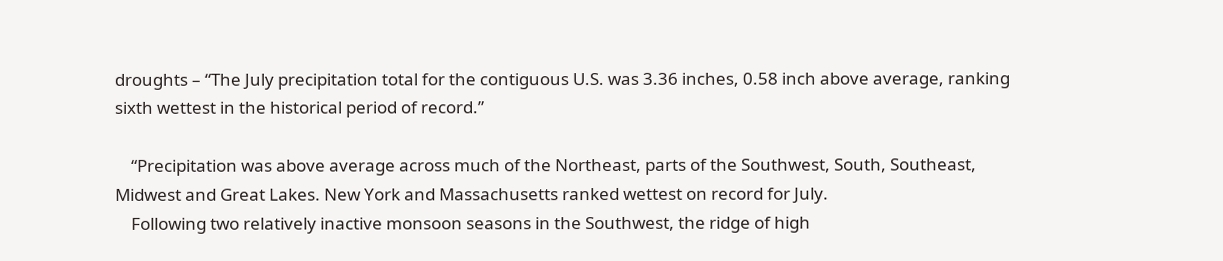droughts – “The July precipitation total for the contiguous U.S. was 3.36 inches, 0.58 inch above average, ranking sixth wettest in the historical period of record.”

    “Precipitation was above average across much of the Northeast, parts of the Southwest, South, Southeast, Midwest and Great Lakes. New York and Massachusetts ranked wettest on record for July.
    Following two relatively inactive monsoon seasons in the Southwest, the ridge of high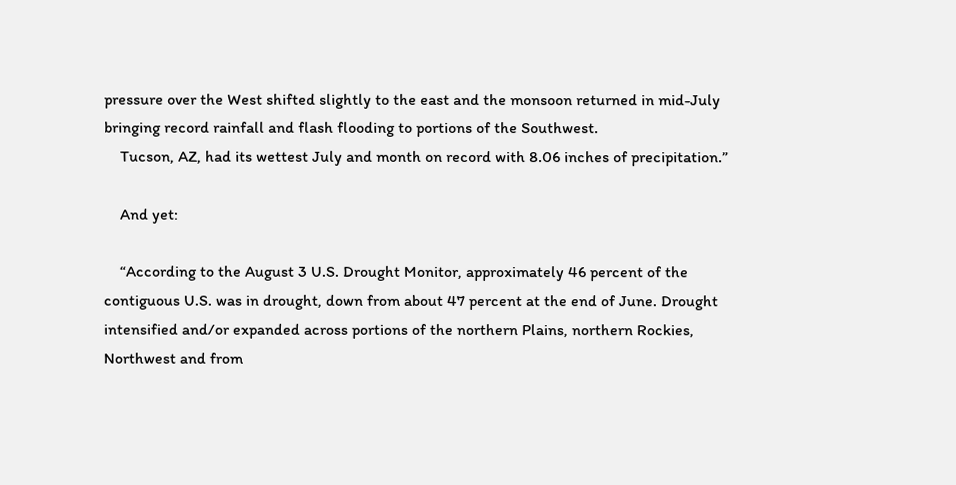pressure over the West shifted slightly to the east and the monsoon returned in mid-July bringing record rainfall and flash flooding to portions of the Southwest.
    Tucson, AZ, had its wettest July and month on record with 8.06 inches of precipitation.”

    And yet:

    “According to the August 3 U.S. Drought Monitor, approximately 46 percent of the contiguous U.S. was in drought, down from about 47 percent at the end of June. Drought intensified and/or expanded across portions of the northern Plains, northern Rockies, Northwest and from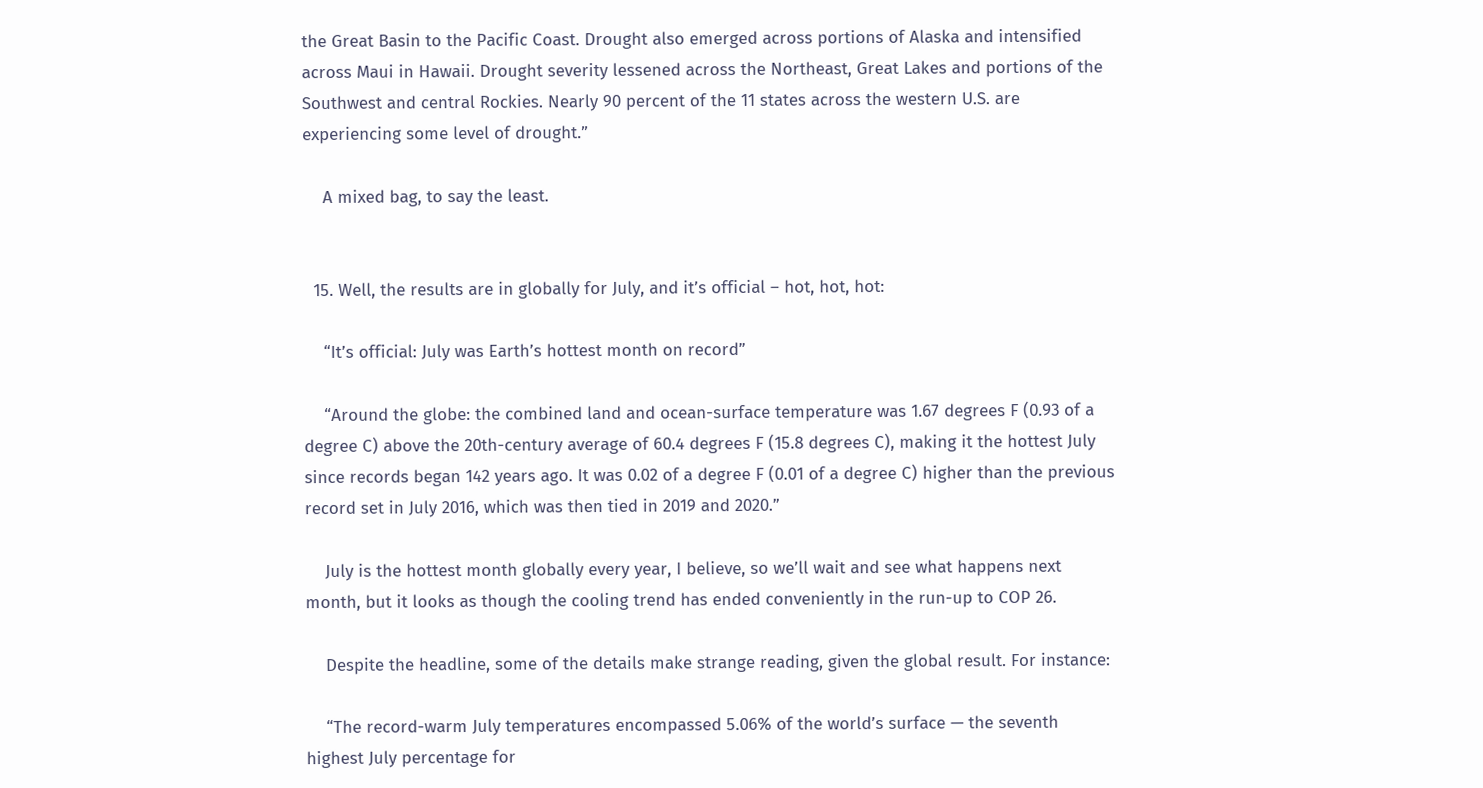the Great Basin to the Pacific Coast. Drought also emerged across portions of Alaska and intensified across Maui in Hawaii. Drought severity lessened across the Northeast, Great Lakes and portions of the Southwest and central Rockies. Nearly 90 percent of the 11 states across the western U.S. are experiencing some level of drought.”

    A mixed bag, to say the least.


  15. Well, the results are in globally for July, and it’s official – hot, hot, hot:

    “It’s official: July was Earth’s hottest month on record”

    “Around the globe: the combined land and ocean-surface temperature was 1.67 degrees F (0.93 of a degree C) above the 20th-century average of 60.4 degrees F (15.8 degrees C), making it the hottest July since records began 142 years ago. It was 0.02 of a degree F (0.01 of a degree C) higher than the previous record set in July 2016, which was then tied in 2019 and 2020.”

    July is the hottest month globally every year, I believe, so we’ll wait and see what happens next month, but it looks as though the cooling trend has ended conveniently in the run-up to COP 26.

    Despite the headline, some of the details make strange reading, given the global result. For instance:

    “The record-warm July temperatures encompassed 5.06% of the world’s surface — the seventh highest July percentage for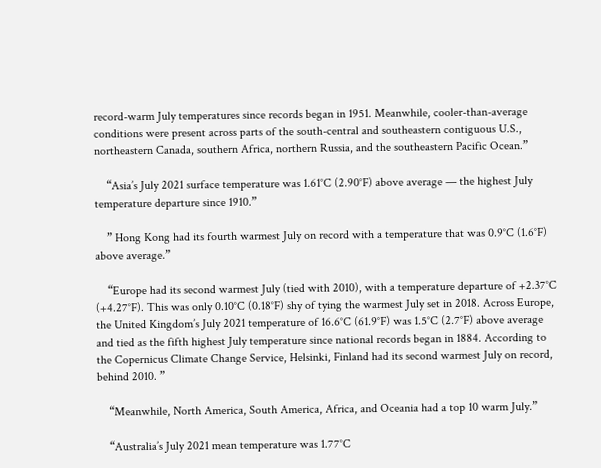record-warm July temperatures since records began in 1951. Meanwhile, cooler-than-average conditions were present across parts of the south-central and southeastern contiguous U.S., northeastern Canada, southern Africa, northern Russia, and the southeastern Pacific Ocean.”

    “Asia’s July 2021 surface temperature was 1.61°C (2.90°F) above average — the highest July temperature departure since 1910.”

    ” Hong Kong had its fourth warmest July on record with a temperature that was 0.9°C (1.6°F) above average.”

    “Europe had its second warmest July (tied with 2010), with a temperature departure of +2.37°C (+4.27°F). This was only 0.10°C (0.18°F) shy of tying the warmest July set in 2018. Across Europe, the United Kingdom’s July 2021 temperature of 16.6°C (61.9°F) was 1.5°C (2.7°F) above average and tied as the fifth highest July temperature since national records began in 1884. According to the Copernicus Climate Change Service, Helsinki, Finland had its second warmest July on record, behind 2010. ”

    “Meanwhile, North America, South America, Africa, and Oceania had a top 10 warm July.”

    “Australia’s July 2021 mean temperature was 1.77°C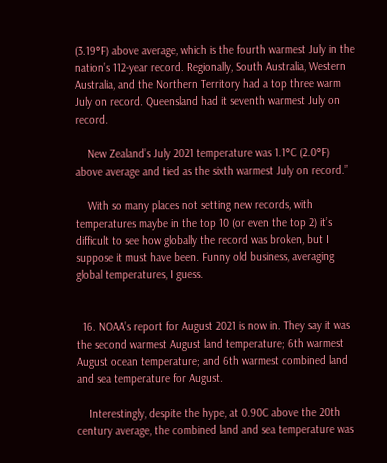(3.19°F) above average, which is the fourth warmest July in the nation’s 112-year record. Regionally, South Australia, Western Australia, and the Northern Territory had a top three warm July on record. Queensland had it seventh warmest July on record.

    New Zealand’s July 2021 temperature was 1.1°C (2.0°F) above average and tied as the sixth warmest July on record.”

    With so many places not setting new records, with temperatures maybe in the top 10 (or even the top 2) it’s difficult to see how globally the record was broken, but I suppose it must have been. Funny old business, averaging global temperatures, I guess.


  16. NOAA’s report for August 2021 is now in. They say it was the second warmest August land temperature; 6th warmest August ocean temperature; and 6th warmest combined land and sea temperature for August.

    Interestingly, despite the hype, at 0.90C above the 20th century average, the combined land and sea temperature was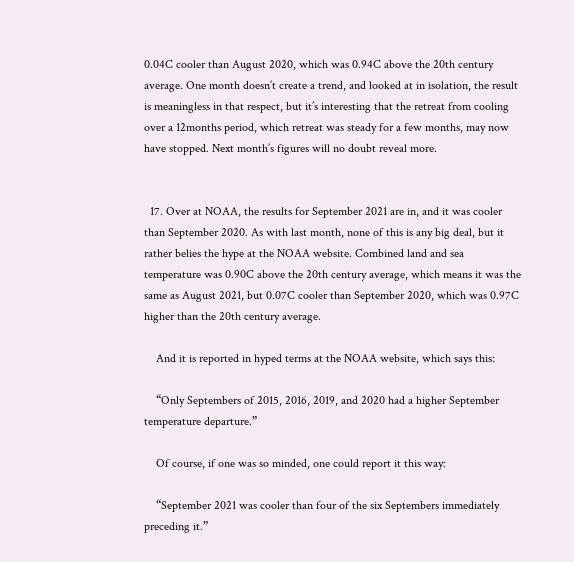0.04C cooler than August 2020, which was 0.94C above the 20th century average. One month doesn’t create a trend, and looked at in isolation, the result is meaningless in that respect, but it’s interesting that the retreat from cooling over a 12months period, which retreat was steady for a few months, may now have stopped. Next month’s figures will no doubt reveal more.


  17. Over at NOAA, the results for September 2021 are in, and it was cooler than September 2020. As with last month, none of this is any big deal, but it rather belies the hype at the NOAA website. Combined land and sea temperature was 0.90C above the 20th century average, which means it was the same as August 2021, but 0.07C cooler than September 2020, which was 0.97C higher than the 20th century average.

    And it is reported in hyped terms at the NOAA website, which says this:

    “Only Septembers of 2015, 2016, 2019, and 2020 had a higher September temperature departure.”

    Of course, if one was so minded, one could report it this way:

    “September 2021 was cooler than four of the six Septembers immediately preceding it.”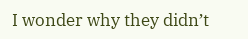I wonder why they didn’t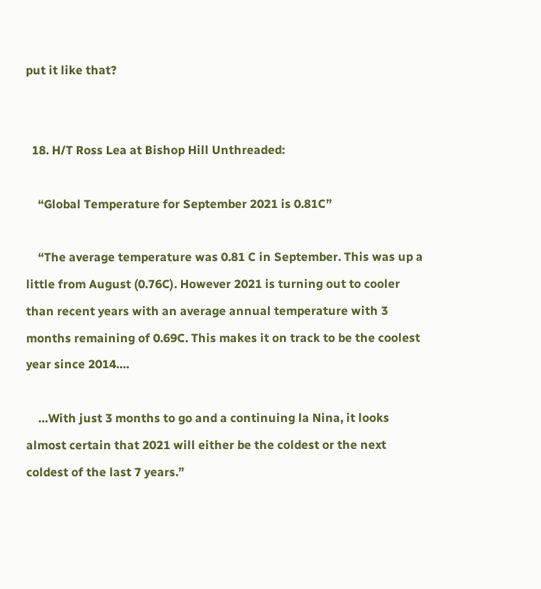put it like that?


  18. H/T Ross Lea at Bishop Hill Unthreaded:

    “Global Temperature for September 2021 is 0.81C”

    “The average temperature was 0.81 C in September. This was up a little from August (0.76C). However 2021 is turning out to cooler than recent years with an average annual temperature with 3 months remaining of 0.69C. This makes it on track to be the coolest year since 2014….

    …With just 3 months to go and a continuing la Nina, it looks almost certain that 2021 will either be the coldest or the next coldest of the last 7 years.”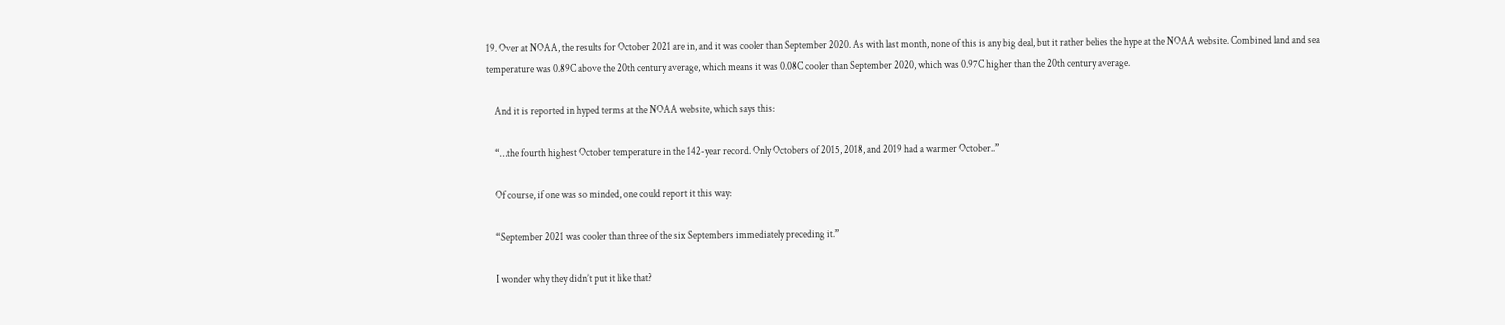19. Over at NOAA, the results for October 2021 are in, and it was cooler than September 2020. As with last month, none of this is any big deal, but it rather belies the hype at the NOAA website. Combined land and sea temperature was 0.89C above the 20th century average, which means it was 0.08C cooler than September 2020, which was 0.97C higher than the 20th century average.

    And it is reported in hyped terms at the NOAA website, which says this:

    “…the fourth highest October temperature in the 142-year record. Only Octobers of 2015, 2018, and 2019 had a warmer October..”

    Of course, if one was so minded, one could report it this way:

    “September 2021 was cooler than three of the six Septembers immediately preceding it.”

    I wonder why they didn’t put it like that?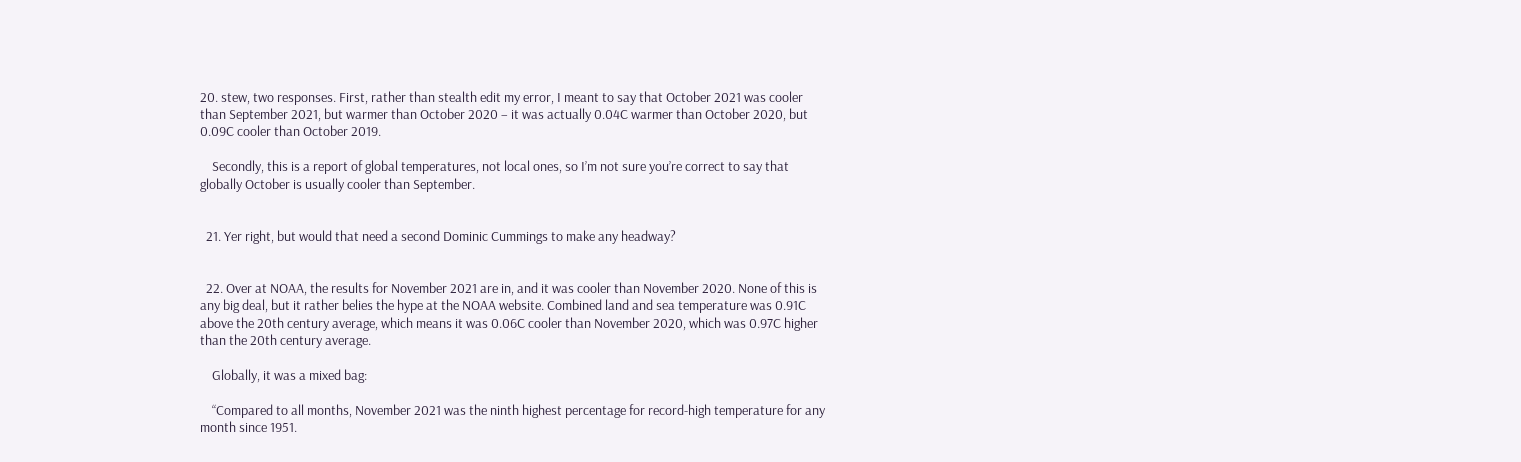20. stew, two responses. First, rather than stealth edit my error, I meant to say that October 2021 was cooler than September 2021, but warmer than October 2020 – it was actually 0.04C warmer than October 2020, but 0.09C cooler than October 2019.

    Secondly, this is a report of global temperatures, not local ones, so I’m not sure you’re correct to say that globally October is usually cooler than September.


  21. Yer right, but would that need a second Dominic Cummings to make any headway?


  22. Over at NOAA, the results for November 2021 are in, and it was cooler than November 2020. None of this is any big deal, but it rather belies the hype at the NOAA website. Combined land and sea temperature was 0.91C above the 20th century average, which means it was 0.06C cooler than November 2020, which was 0.97C higher than the 20th century average.

    Globally, it was a mixed bag:

    “Compared to all months, November 2021 was the ninth highest percentage for record-high temperature for any month since 1951.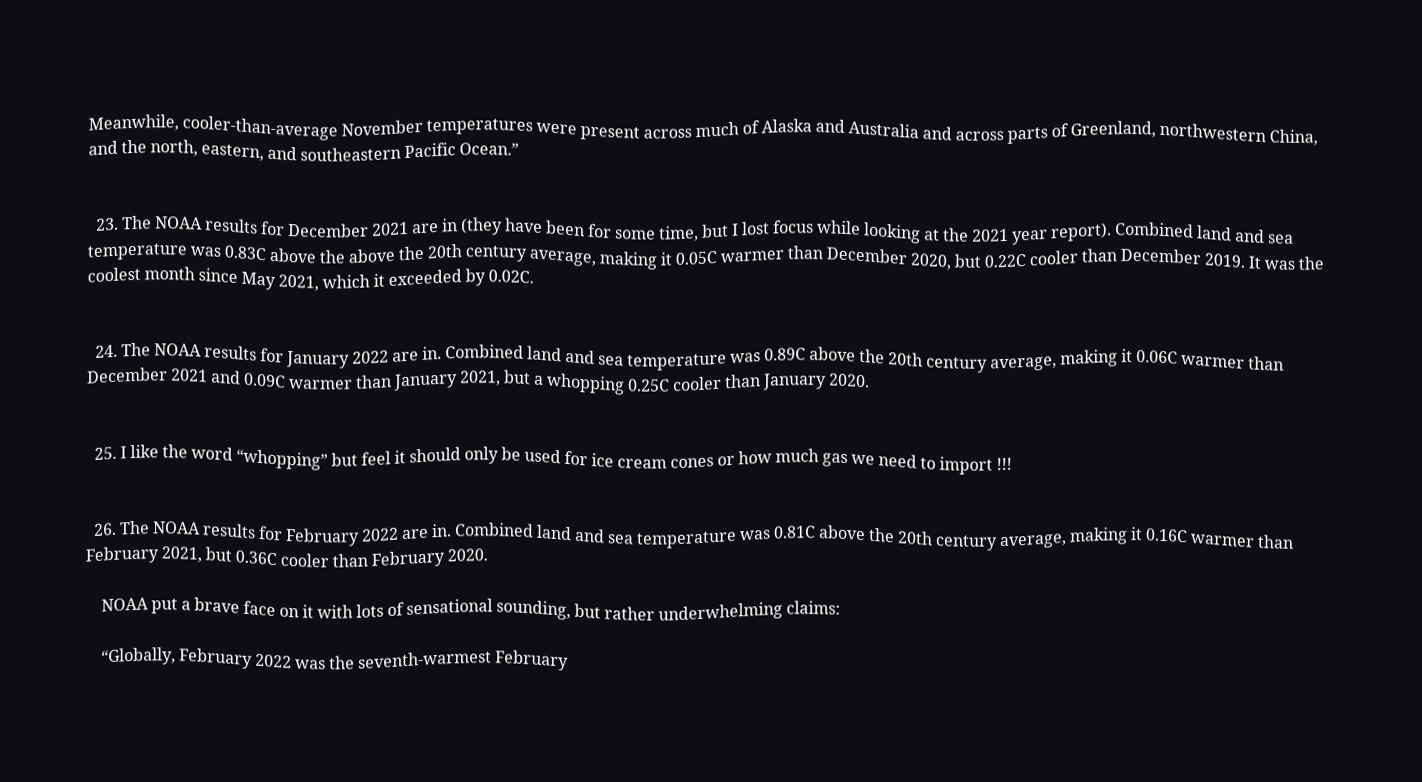Meanwhile, cooler-than-average November temperatures were present across much of Alaska and Australia and across parts of Greenland, northwestern China, and the north, eastern, and southeastern Pacific Ocean.”


  23. The NOAA results for December 2021 are in (they have been for some time, but I lost focus while looking at the 2021 year report). Combined land and sea temperature was 0.83C above the above the 20th century average, making it 0.05C warmer than December 2020, but 0.22C cooler than December 2019. It was the coolest month since May 2021, which it exceeded by 0.02C.


  24. The NOAA results for January 2022 are in. Combined land and sea temperature was 0.89C above the 20th century average, making it 0.06C warmer than December 2021 and 0.09C warmer than January 2021, but a whopping 0.25C cooler than January 2020.


  25. I like the word “whopping” but feel it should only be used for ice cream cones or how much gas we need to import !!!


  26. The NOAA results for February 2022 are in. Combined land and sea temperature was 0.81C above the 20th century average, making it 0.16C warmer than February 2021, but 0.36C cooler than February 2020.

    NOAA put a brave face on it with lots of sensational sounding, but rather underwhelming claims:

    “Globally, February 2022 was the seventh-warmest February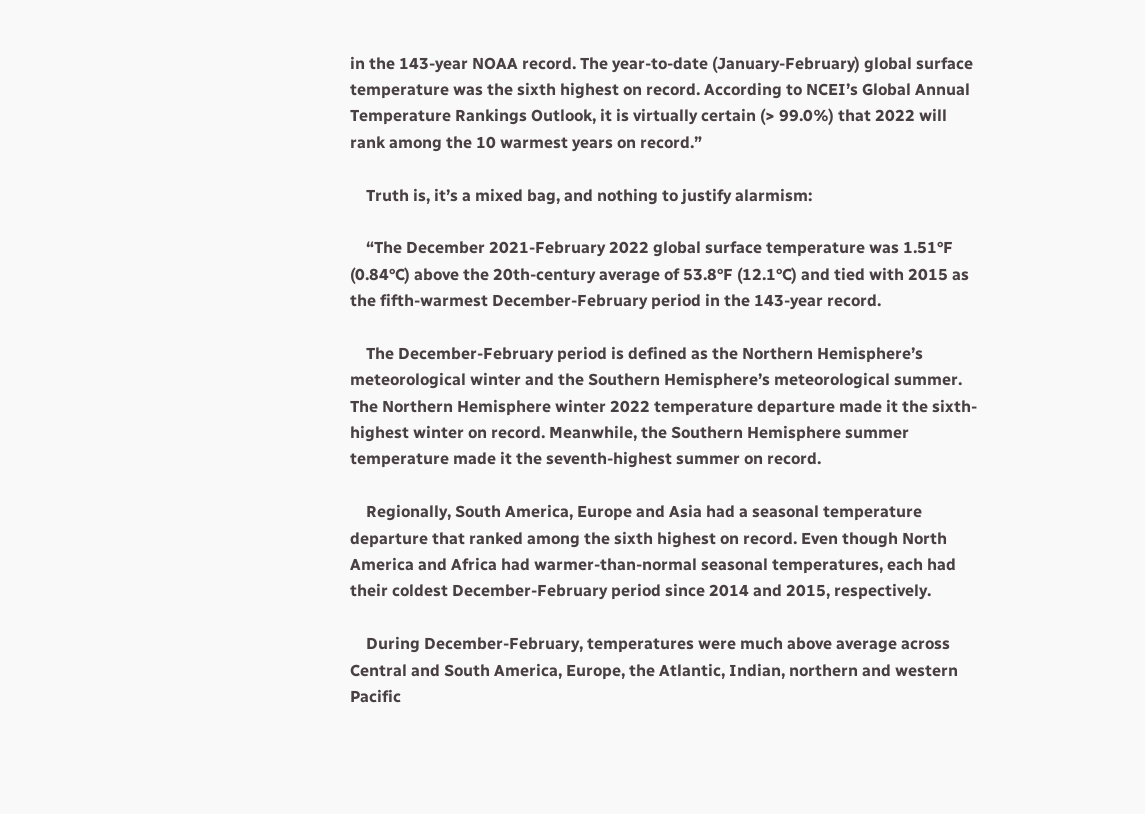in the 143-year NOAA record. The year-to-date (January-February) global surface temperature was the sixth highest on record. According to NCEI’s Global Annual Temperature Rankings Outlook, it is virtually certain (> 99.0%) that 2022 will rank among the 10 warmest years on record.”

    Truth is, it’s a mixed bag, and nothing to justify alarmism:

    “The December 2021-February 2022 global surface temperature was 1.51°F (0.84°C) above the 20th-century average of 53.8°F (12.1°C) and tied with 2015 as the fifth-warmest December-February period in the 143-year record.

    The December-February period is defined as the Northern Hemisphere’s meteorological winter and the Southern Hemisphere’s meteorological summer. The Northern Hemisphere winter 2022 temperature departure made it the sixth-highest winter on record. Meanwhile, the Southern Hemisphere summer temperature made it the seventh-highest summer on record.

    Regionally, South America, Europe and Asia had a seasonal temperature departure that ranked among the sixth highest on record. Even though North America and Africa had warmer-than-normal seasonal temperatures, each had their coldest December-February period since 2014 and 2015, respectively.

    During December-February, temperatures were much above average across Central and South America, Europe, the Atlantic, Indian, northern and western Pacific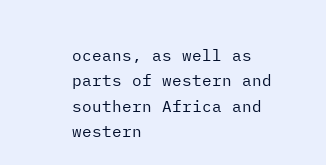oceans, as well as parts of western and southern Africa and western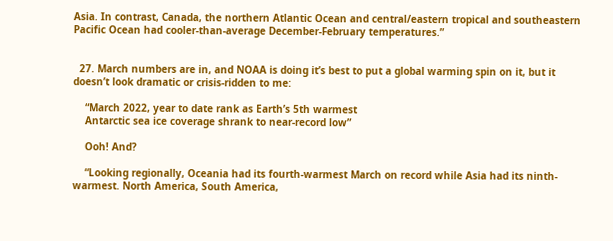Asia. In contrast, Canada, the northern Atlantic Ocean and central/eastern tropical and southeastern Pacific Ocean had cooler-than-average December-February temperatures.”


  27. March numbers are in, and NOAA is doing it’s best to put a global warming spin on it, but it doesn’t look dramatic or crisis-ridden to me:

    “March 2022, year to date rank as Earth’s 5th warmest
    Antarctic sea ice coverage shrank to near-record low”

    Ooh! And?

    “Looking regionally, Oceania had its fourth-warmest March on record while Asia had its ninth-warmest. North America, South America,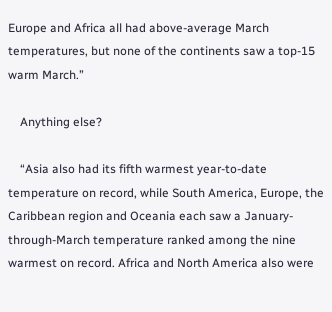Europe and Africa all had above-average March temperatures, but none of the continents saw a top-15 warm March.”

    Anything else?

    “Asia also had its fifth warmest year-to-date temperature on record, while South America, Europe, the Caribbean region and Oceania each saw a January-through-March temperature ranked among the nine warmest on record. Africa and North America also were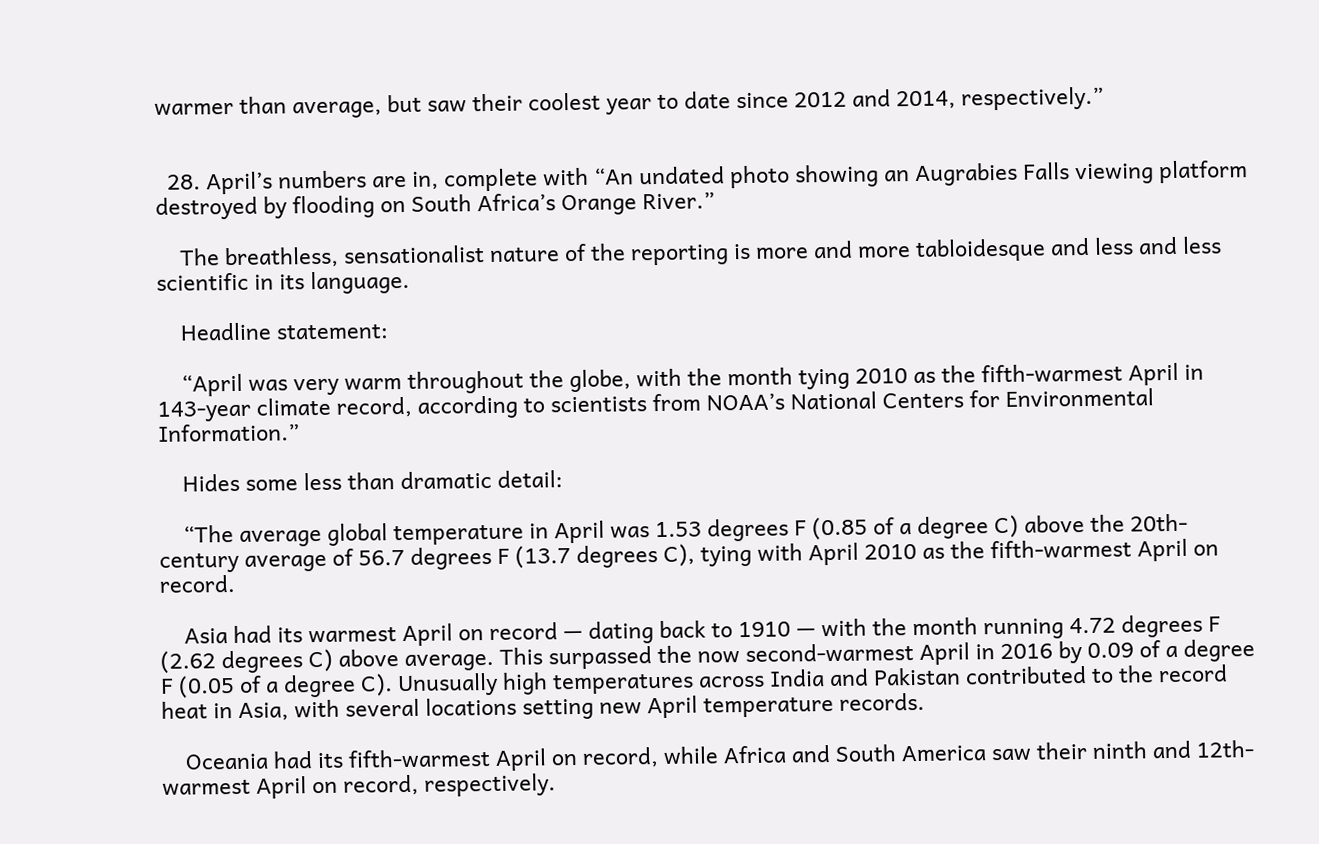warmer than average, but saw their coolest year to date since 2012 and 2014, respectively.”


  28. April’s numbers are in, complete with “An undated photo showing an Augrabies Falls viewing platform destroyed by flooding on South Africa’s Orange River.”

    The breathless, sensationalist nature of the reporting is more and more tabloidesque and less and less scientific in its language.

    Headline statement:

    “April was very warm throughout the globe, with the month tying 2010 as the fifth-warmest April in 143-year climate record, according to scientists from NOAA’s National Centers for Environmental Information.”

    Hides some less than dramatic detail:

    “The average global temperature in April was 1.53 degrees F (0.85 of a degree C) above the 20th-century average of 56.7 degrees F (13.7 degrees C), tying with April 2010 as the fifth-warmest April on record.

    Asia had its warmest April on record — dating back to 1910 — with the month running 4.72 degrees F (2.62 degrees C) above average. This surpassed the now second-warmest April in 2016 by 0.09 of a degree F (0.05 of a degree C). Unusually high temperatures across India and Pakistan contributed to the record heat in Asia, with several locations setting new April temperature records.

    Oceania had its fifth-warmest April on record, while Africa and South America saw their ninth and 12th-warmest April on record, respectively.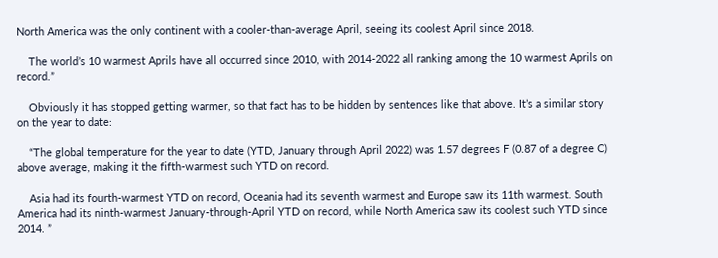North America was the only continent with a cooler-than-average April, seeing its coolest April since 2018.

    The world’s 10 warmest Aprils have all occurred since 2010, with 2014-2022 all ranking among the 10 warmest Aprils on record.”

    Obviously it has stopped getting warmer, so that fact has to be hidden by sentences like that above. It’s a similar story on the year to date:

    “The global temperature for the year to date (YTD, January through April 2022) was 1.57 degrees F (0.87 of a degree C) above average, making it the fifth-warmest such YTD on record.

    Asia had its fourth-warmest YTD on record, Oceania had its seventh warmest and Europe saw its 11th warmest. South America had its ninth-warmest January-through-April YTD on record, while North America saw its coolest such YTD since 2014. ”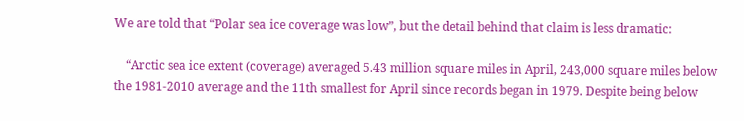We are told that “Polar sea ice coverage was low”, but the detail behind that claim is less dramatic:

    “Arctic sea ice extent (coverage) averaged 5.43 million square miles in April, 243,000 square miles below the 1981-2010 average and the 11th smallest for April since records began in 1979. Despite being below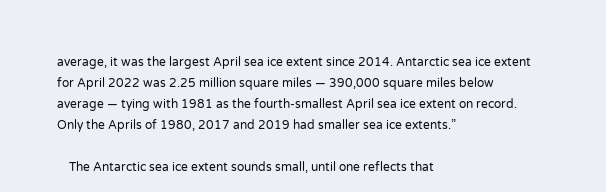average, it was the largest April sea ice extent since 2014. Antarctic sea ice extent for April 2022 was 2.25 million square miles — 390,000 square miles below average — tying with 1981 as the fourth-smallest April sea ice extent on record. Only the Aprils of 1980, 2017 and 2019 had smaller sea ice extents.”

    The Antarctic sea ice extent sounds small, until one reflects that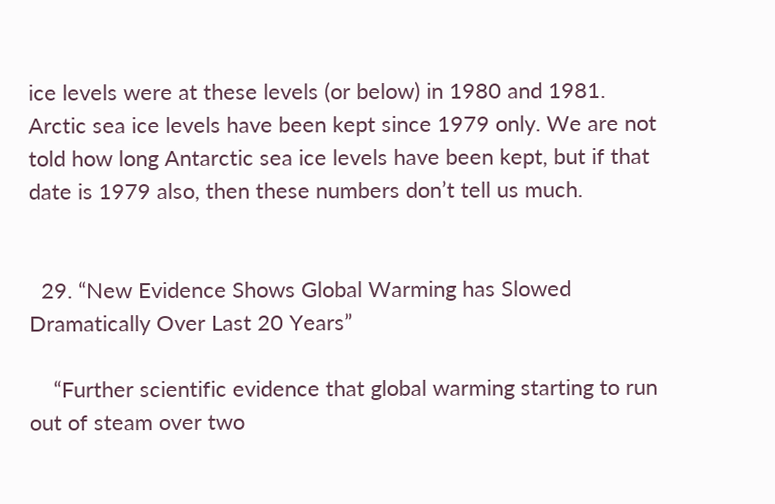ice levels were at these levels (or below) in 1980 and 1981. Arctic sea ice levels have been kept since 1979 only. We are not told how long Antarctic sea ice levels have been kept, but if that date is 1979 also, then these numbers don’t tell us much.


  29. “New Evidence Shows Global Warming has Slowed Dramatically Over Last 20 Years”

    “Further scientific evidence that global warming starting to run out of steam over two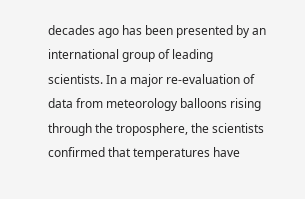decades ago has been presented by an international group of leading scientists. In a major re-evaluation of data from meteorology balloons rising through the troposphere, the scientists confirmed that temperatures have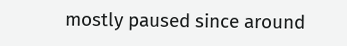mostly paused since around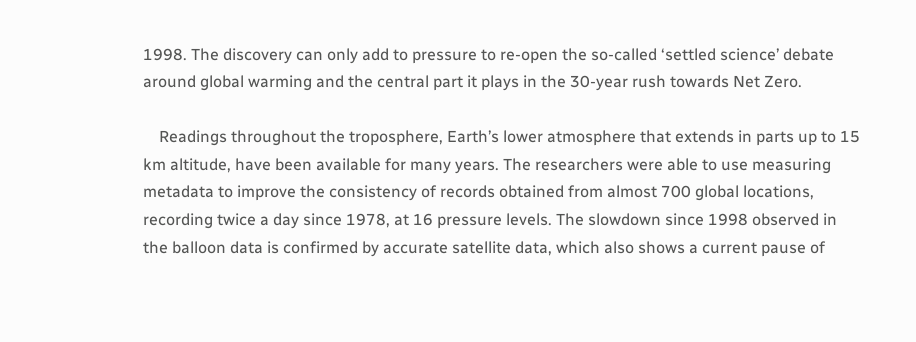1998. The discovery can only add to pressure to re-open the so-called ‘settled science’ debate around global warming and the central part it plays in the 30-year rush towards Net Zero.

    Readings throughout the troposphere, Earth’s lower atmosphere that extends in parts up to 15 km altitude, have been available for many years. The researchers were able to use measuring metadata to improve the consistency of records obtained from almost 700 global locations, recording twice a day since 1978, at 16 pressure levels. The slowdown since 1998 observed in the balloon data is confirmed by accurate satellite data, which also shows a current pause of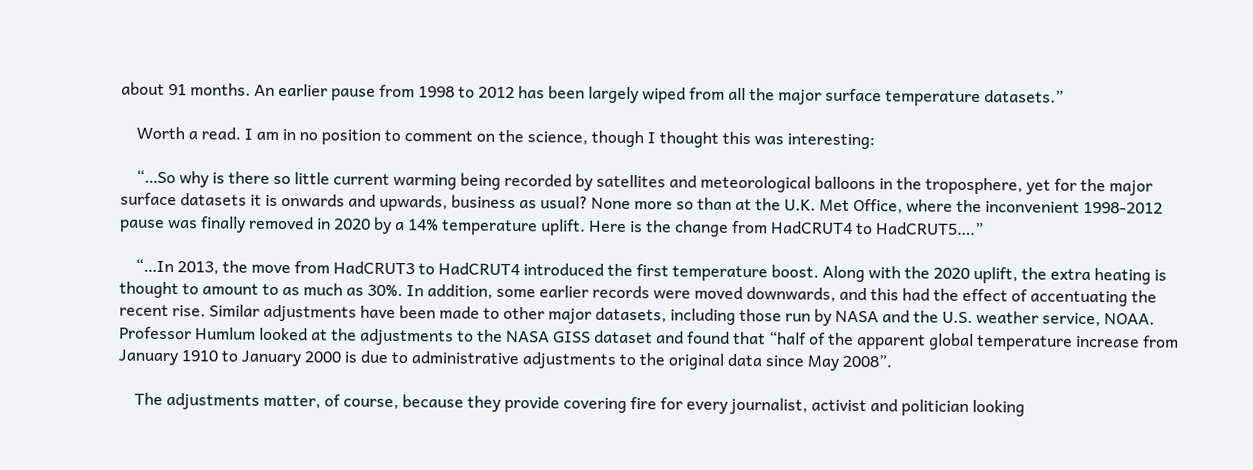about 91 months. An earlier pause from 1998 to 2012 has been largely wiped from all the major surface temperature datasets.”

    Worth a read. I am in no position to comment on the science, though I thought this was interesting:

    “…So why is there so little current warming being recorded by satellites and meteorological balloons in the troposphere, yet for the major surface datasets it is onwards and upwards, business as usual? None more so than at the U.K. Met Office, where the inconvenient 1998-2012 pause was finally removed in 2020 by a 14% temperature uplift. Here is the change from HadCRUT4 to HadCRUT5….”

    “…In 2013, the move from HadCRUT3 to HadCRUT4 introduced the first temperature boost. Along with the 2020 uplift, the extra heating is thought to amount to as much as 30%. In addition, some earlier records were moved downwards, and this had the effect of accentuating the recent rise. Similar adjustments have been made to other major datasets, including those run by NASA and the U.S. weather service, NOAA. Professor Humlum looked at the adjustments to the NASA GISS dataset and found that “half of the apparent global temperature increase from January 1910 to January 2000 is due to administrative adjustments to the original data since May 2008”.

    The adjustments matter, of course, because they provide covering fire for every journalist, activist and politician looking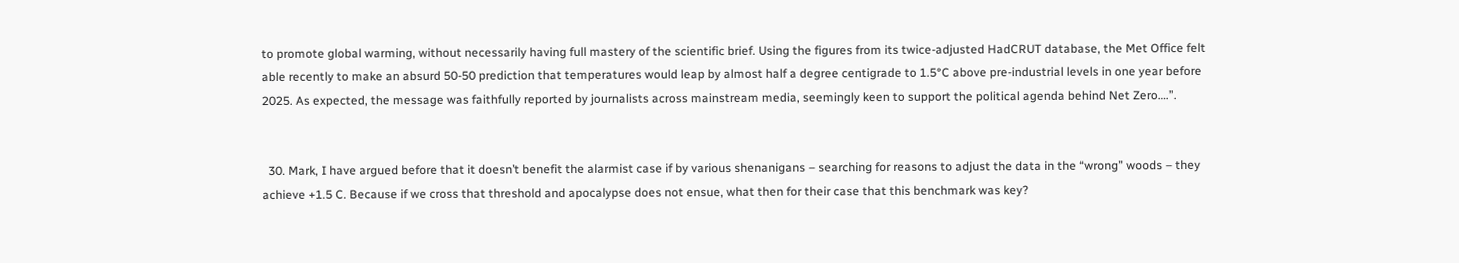to promote global warming, without necessarily having full mastery of the scientific brief. Using the figures from its twice-adjusted HadCRUT database, the Met Office felt able recently to make an absurd 50-50 prediction that temperatures would leap by almost half a degree centigrade to 1.5°C above pre-industrial levels in one year before 2025. As expected, the message was faithfully reported by journalists across mainstream media, seemingly keen to support the political agenda behind Net Zero….”.


  30. Mark, I have argued before that it doesn’t benefit the alarmist case if by various shenanigans – searching for reasons to adjust the data in the “wrong” woods – they achieve +1.5 C. Because if we cross that threshold and apocalypse does not ensue, what then for their case that this benchmark was key?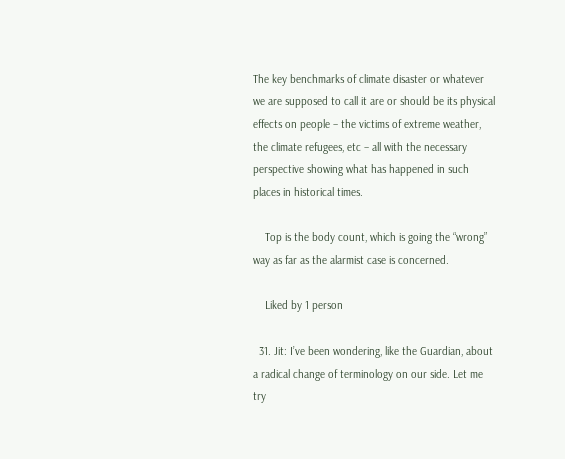The key benchmarks of climate disaster or whatever we are supposed to call it are or should be its physical effects on people – the victims of extreme weather, the climate refugees, etc – all with the necessary perspective showing what has happened in such places in historical times.

    Top is the body count, which is going the “wrong” way as far as the alarmist case is concerned.

    Liked by 1 person

  31. Jit: I’ve been wondering, like the Guardian, about a radical change of terminology on our side. Let me try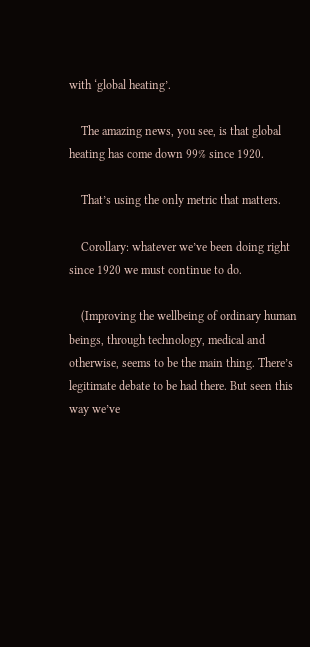with ‘global heating’.

    The amazing news, you see, is that global heating has come down 99% since 1920.

    That’s using the only metric that matters.

    Corollary: whatever we’ve been doing right since 1920 we must continue to do.

    (Improving the wellbeing of ordinary human beings, through technology, medical and otherwise, seems to be the main thing. There’s legitimate debate to be had there. But seen this way we’ve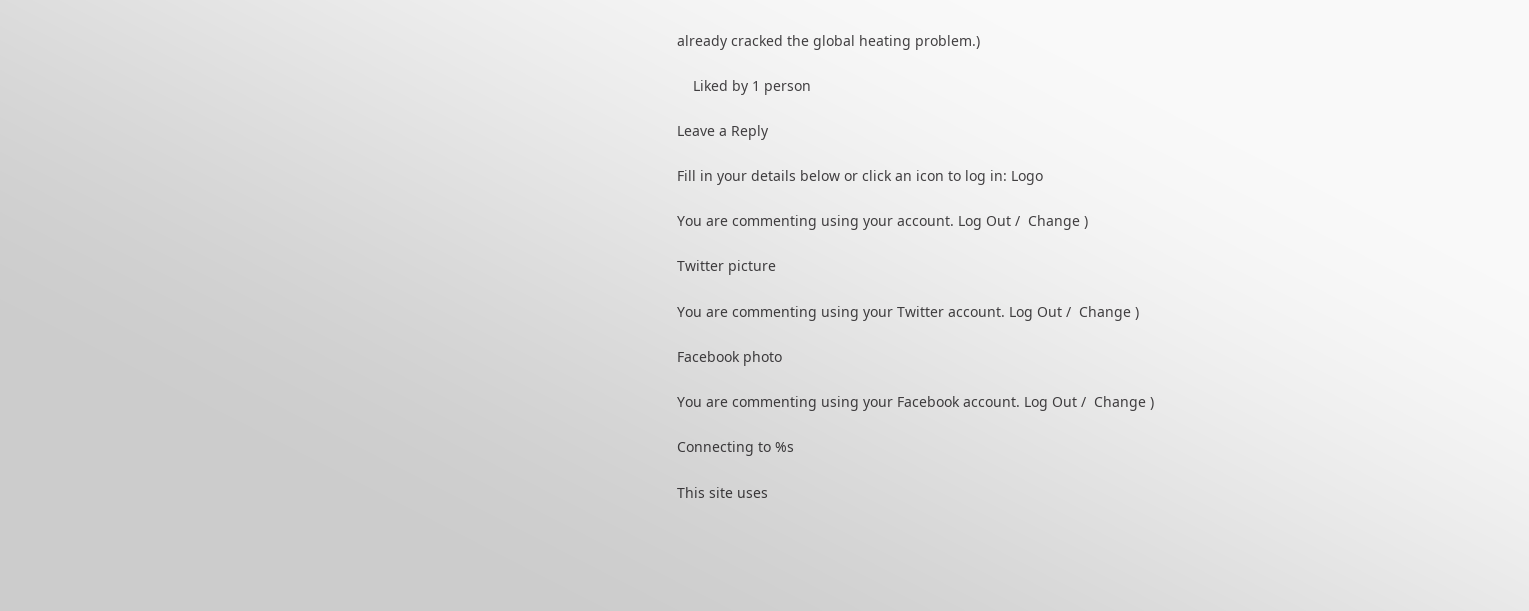already cracked the global heating problem.)

    Liked by 1 person

Leave a Reply

Fill in your details below or click an icon to log in: Logo

You are commenting using your account. Log Out /  Change )

Twitter picture

You are commenting using your Twitter account. Log Out /  Change )

Facebook photo

You are commenting using your Facebook account. Log Out /  Change )

Connecting to %s

This site uses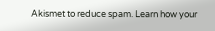Akismet to reduce spam. Learn how your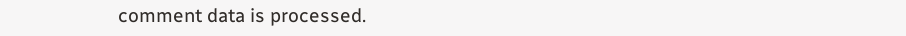comment data is processed.